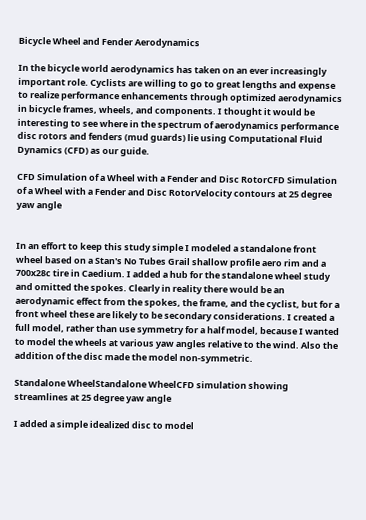Bicycle Wheel and Fender Aerodynamics

In the bicycle world aerodynamics has taken on an ever increasingly important role. Cyclists are willing to go to great lengths and expense to realize performance enhancements through optimized aerodynamics in bicycle frames, wheels, and components. I thought it would be interesting to see where in the spectrum of aerodynamics performance disc rotors and fenders (mud guards) lie using Computational Fluid Dynamics (CFD) as our guide.

CFD Simulation of a Wheel with a Fender and Disc RotorCFD Simulation of a Wheel with a Fender and Disc RotorVelocity contours at 25 degree yaw angle


In an effort to keep this study simple I modeled a standalone front wheel based on a Stan's No Tubes Grail shallow profile aero rim and a 700x28c tire in Caedium. I added a hub for the standalone wheel study and omitted the spokes. Clearly in reality there would be an aerodynamic effect from the spokes, the frame, and the cyclist, but for a front wheel these are likely to be secondary considerations. I created a full model, rather than use symmetry for a half model, because I wanted to model the wheels at various yaw angles relative to the wind. Also the addition of the disc made the model non-symmetric.

Standalone WheelStandalone WheelCFD simulation showing streamlines at 25 degree yaw angle

I added a simple idealized disc to model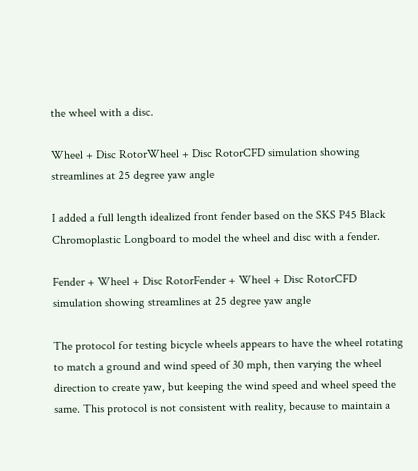the wheel with a disc.

Wheel + Disc RotorWheel + Disc RotorCFD simulation showing streamlines at 25 degree yaw angle

I added a full length idealized front fender based on the SKS P45 Black Chromoplastic Longboard to model the wheel and disc with a fender.

Fender + Wheel + Disc RotorFender + Wheel + Disc RotorCFD simulation showing streamlines at 25 degree yaw angle

The protocol for testing bicycle wheels appears to have the wheel rotating to match a ground and wind speed of 30 mph, then varying the wheel direction to create yaw, but keeping the wind speed and wheel speed the same. This protocol is not consistent with reality, because to maintain a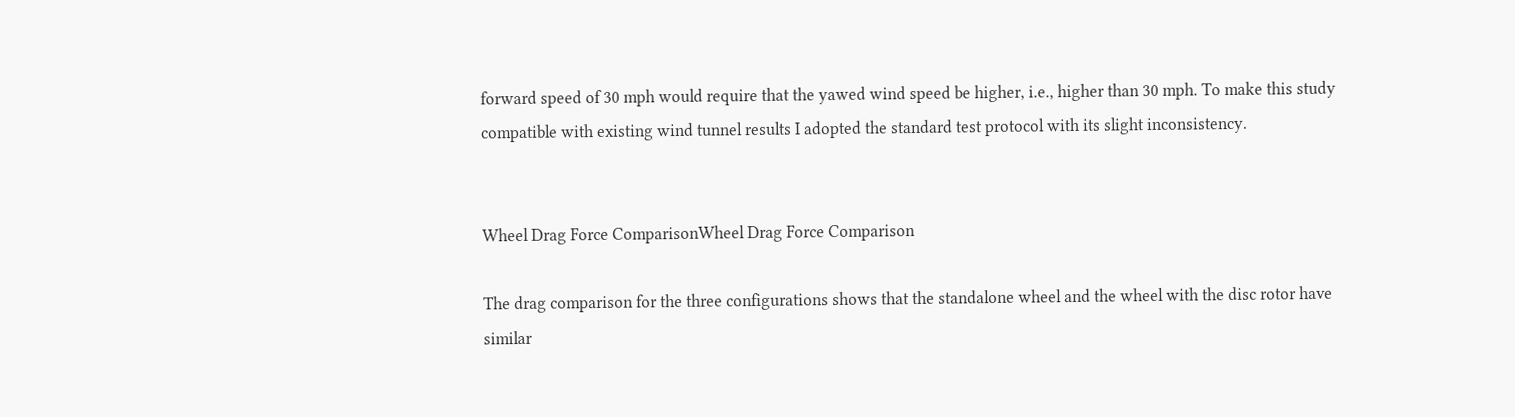forward speed of 30 mph would require that the yawed wind speed be higher, i.e., higher than 30 mph. To make this study compatible with existing wind tunnel results I adopted the standard test protocol with its slight inconsistency.


Wheel Drag Force ComparisonWheel Drag Force Comparison

The drag comparison for the three configurations shows that the standalone wheel and the wheel with the disc rotor have similar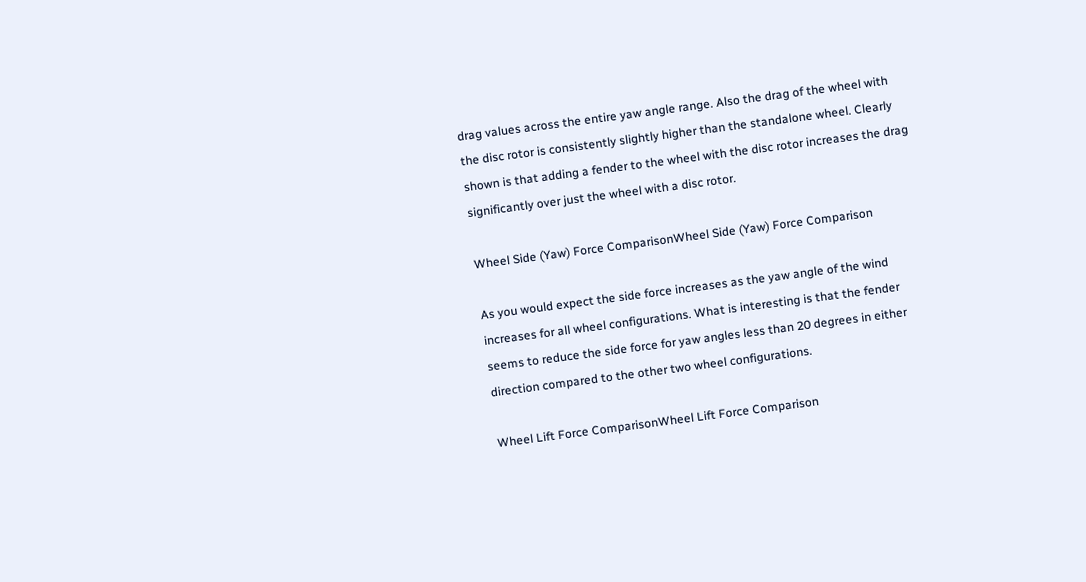drag values across the entire yaw angle range. Also the drag of the wheel with the disc rotor is consistently slightly higher than the standalone wheel. Clearly shown is that adding a fender to the wheel with the disc rotor increases the drag significantly over just the wheel with a disc rotor.

Wheel Side (Yaw) Force ComparisonWheel Side (Yaw) Force Comparison

As you would expect the side force increases as the yaw angle of the wind increases for all wheel configurations. What is interesting is that the fender seems to reduce the side force for yaw angles less than 20 degrees in either direction compared to the other two wheel configurations.

Wheel Lift Force ComparisonWheel Lift Force Comparison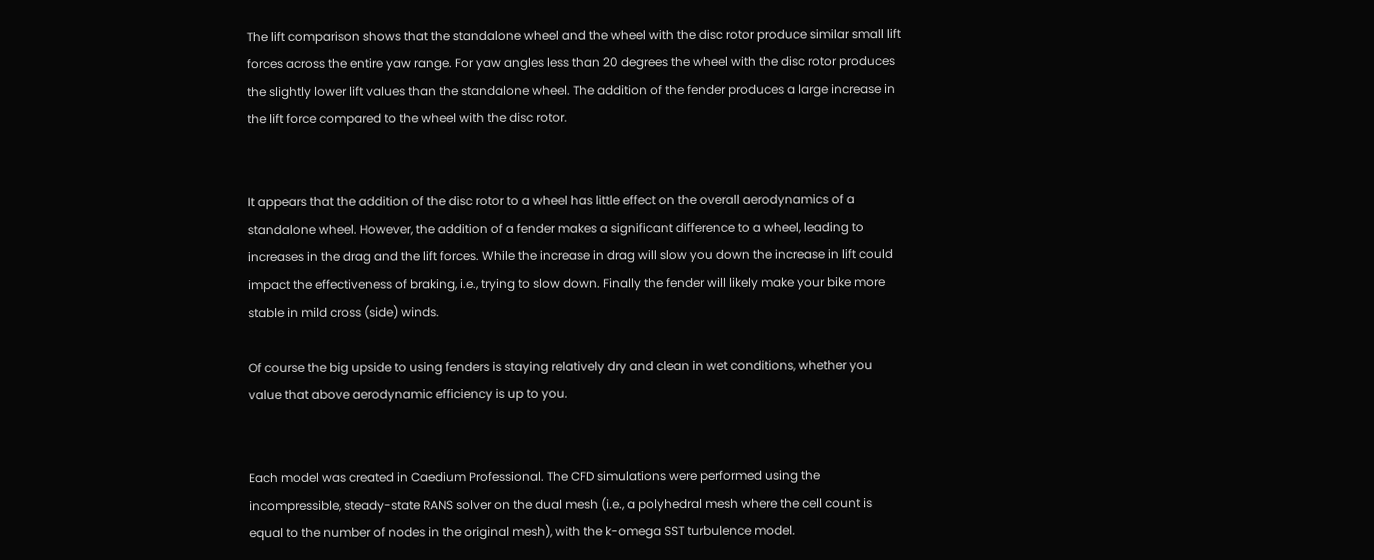The lift comparison shows that the standalone wheel and the wheel with the disc rotor produce similar small lift forces across the entire yaw range. For yaw angles less than 20 degrees the wheel with the disc rotor produces the slightly lower lift values than the standalone wheel. The addition of the fender produces a large increase in the lift force compared to the wheel with the disc rotor.


It appears that the addition of the disc rotor to a wheel has little effect on the overall aerodynamics of a standalone wheel. However, the addition of a fender makes a significant difference to a wheel, leading to increases in the drag and the lift forces. While the increase in drag will slow you down the increase in lift could impact the effectiveness of braking, i.e., trying to slow down. Finally the fender will likely make your bike more stable in mild cross (side) winds.

Of course the big upside to using fenders is staying relatively dry and clean in wet conditions, whether you value that above aerodynamic efficiency is up to you.


Each model was created in Caedium Professional. The CFD simulations were performed using the incompressible, steady-state RANS solver on the dual mesh (i.e., a polyhedral mesh where the cell count is equal to the number of nodes in the original mesh), with the k-omega SST turbulence model.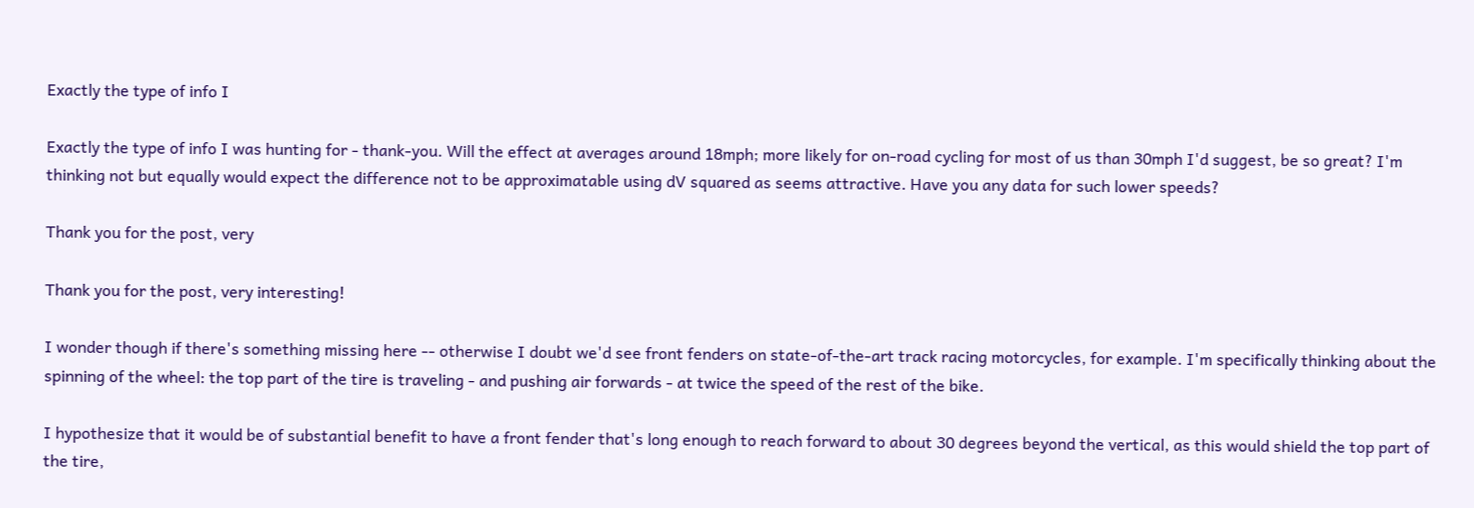Exactly the type of info I

Exactly the type of info I was hunting for - thank-you. Will the effect at averages around 18mph; more likely for on-road cycling for most of us than 30mph I'd suggest, be so great? I'm thinking not but equally would expect the difference not to be approximatable using dV squared as seems attractive. Have you any data for such lower speeds?

Thank you for the post, very

Thank you for the post, very interesting!

I wonder though if there's something missing here -- otherwise I doubt we'd see front fenders on state-of-the-art track racing motorcycles, for example. I'm specifically thinking about the spinning of the wheel: the top part of the tire is traveling - and pushing air forwards - at twice the speed of the rest of the bike.

I hypothesize that it would be of substantial benefit to have a front fender that's long enough to reach forward to about 30 degrees beyond the vertical, as this would shield the top part of the tire,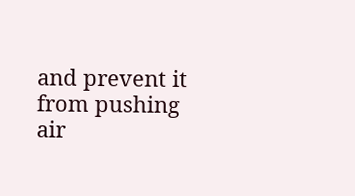and prevent it from pushing air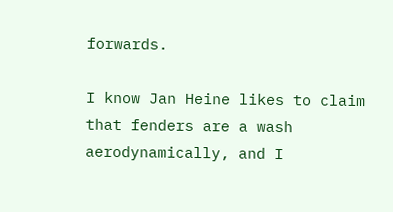forwards.

I know Jan Heine likes to claim that fenders are a wash aerodynamically, and I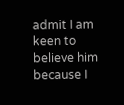admit I am keen to believe him because I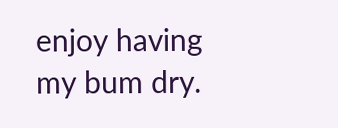enjoy having my bum dry.